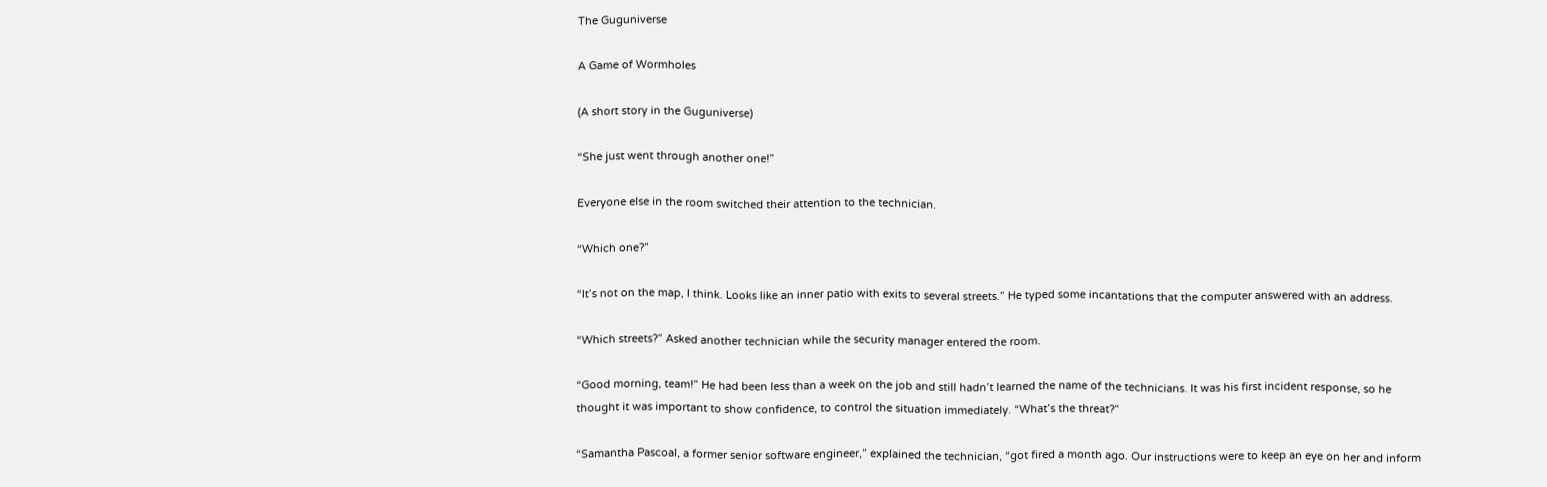The Guguniverse

A Game of Wormholes

(A short story in the Guguniverse)

“She just went through another one!”

Everyone else in the room switched their attention to the technician.

“Which one?”

“It’s not on the map, I think. Looks like an inner patio with exits to several streets.” He typed some incantations that the computer answered with an address.

“Which streets?” Asked another technician while the security manager entered the room.

“Good morning, team!” He had been less than a week on the job and still hadn’t learned the name of the technicians. It was his first incident response, so he thought it was important to show confidence, to control the situation immediately. “What’s the threat?”

“Samantha Pascoal, a former senior software engineer,” explained the technician, “got fired a month ago. Our instructions were to keep an eye on her and inform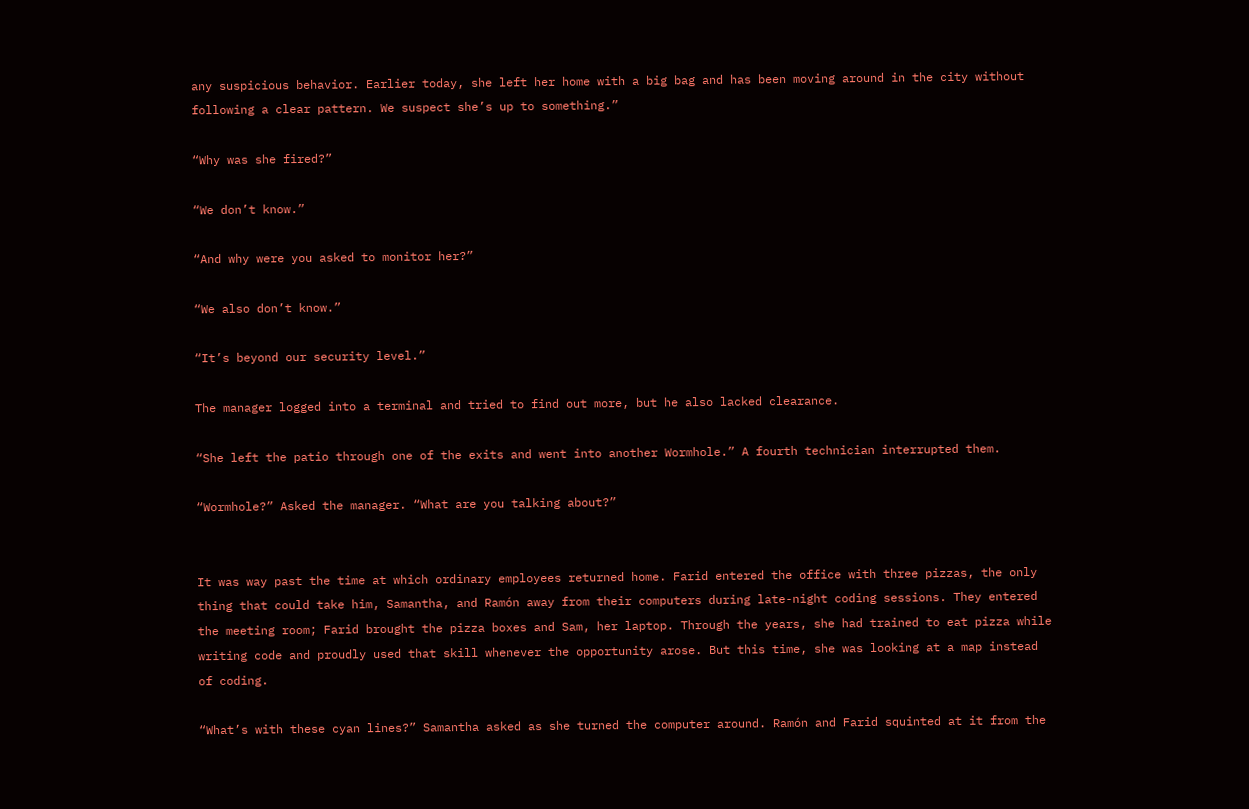any suspicious behavior. Earlier today, she left her home with a big bag and has been moving around in the city without following a clear pattern. We suspect she’s up to something.”

“Why was she fired?”

“We don’t know.”

“And why were you asked to monitor her?”

“We also don’t know.”

“It’s beyond our security level.”

The manager logged into a terminal and tried to find out more, but he also lacked clearance.

“She left the patio through one of the exits and went into another Wormhole.” A fourth technician interrupted them.

“Wormhole?” Asked the manager. “What are you talking about?”


It was way past the time at which ordinary employees returned home. Farid entered the office with three pizzas, the only thing that could take him, Samantha, and Ramón away from their computers during late-night coding sessions. They entered the meeting room; Farid brought the pizza boxes and Sam, her laptop. Through the years, she had trained to eat pizza while writing code and proudly used that skill whenever the opportunity arose. But this time, she was looking at a map instead of coding.

“What’s with these cyan lines?” Samantha asked as she turned the computer around. Ramón and Farid squinted at it from the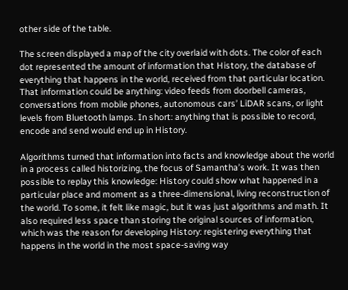other side of the table.

The screen displayed a map of the city overlaid with dots. The color of each dot represented the amount of information that History, the database of everything that happens in the world, received from that particular location. That information could be anything: video feeds from doorbell cameras, conversations from mobile phones, autonomous cars’ LiDAR scans, or light levels from Bluetooth lamps. In short: anything that is possible to record, encode and send would end up in History.

Algorithms turned that information into facts and knowledge about the world in a process called historizing, the focus of Samantha’s work. It was then possible to replay this knowledge: History could show what happened in a particular place and moment as a three-dimensional, living reconstruction of the world. To some, it felt like magic, but it was just algorithms and math. It also required less space than storing the original sources of information, which was the reason for developing History: registering everything that happens in the world in the most space-saving way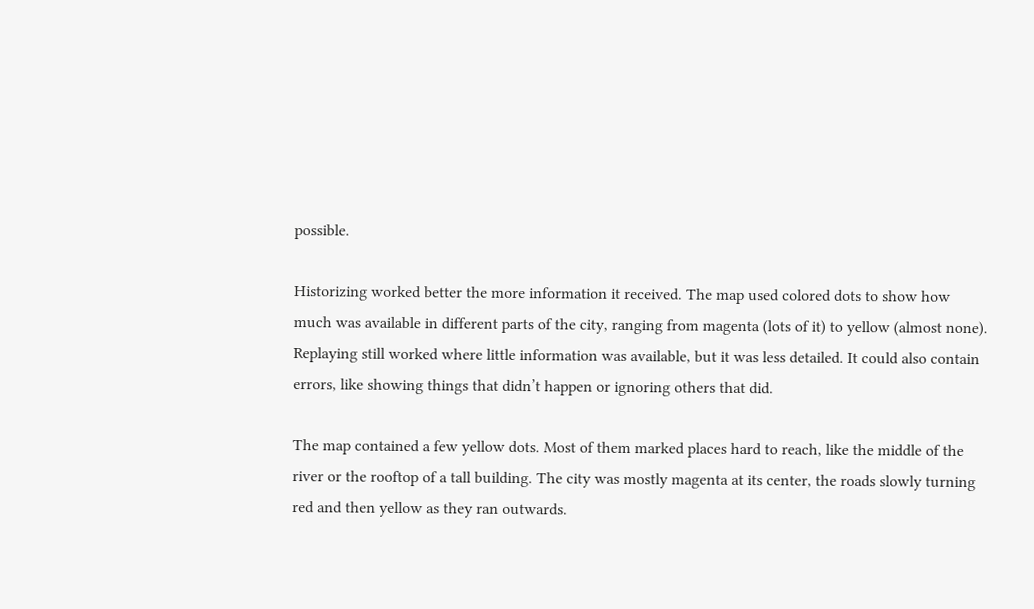possible.

Historizing worked better the more information it received. The map used colored dots to show how much was available in different parts of the city, ranging from magenta (lots of it) to yellow (almost none). Replaying still worked where little information was available, but it was less detailed. It could also contain errors, like showing things that didn’t happen or ignoring others that did.

The map contained a few yellow dots. Most of them marked places hard to reach, like the middle of the river or the rooftop of a tall building. The city was mostly magenta at its center, the roads slowly turning red and then yellow as they ran outwards.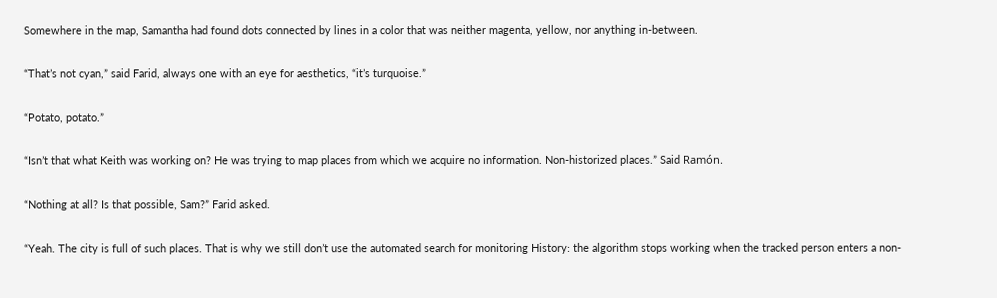Somewhere in the map, Samantha had found dots connected by lines in a color that was neither magenta, yellow, nor anything in-between.

“That’s not cyan,” said Farid, always one with an eye for aesthetics, “it’s turquoise.”

“Potato, potato.”

“Isn’t that what Keith was working on? He was trying to map places from which we acquire no information. Non-historized places.” Said Ramón.

“Nothing at all? Is that possible, Sam?” Farid asked.

“Yeah. The city is full of such places. That is why we still don’t use the automated search for monitoring History: the algorithm stops working when the tracked person enters a non-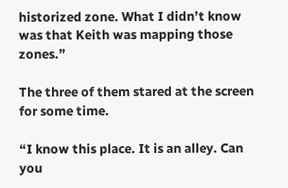historized zone. What I didn’t know was that Keith was mapping those zones.”

The three of them stared at the screen for some time.

“I know this place. It is an alley. Can you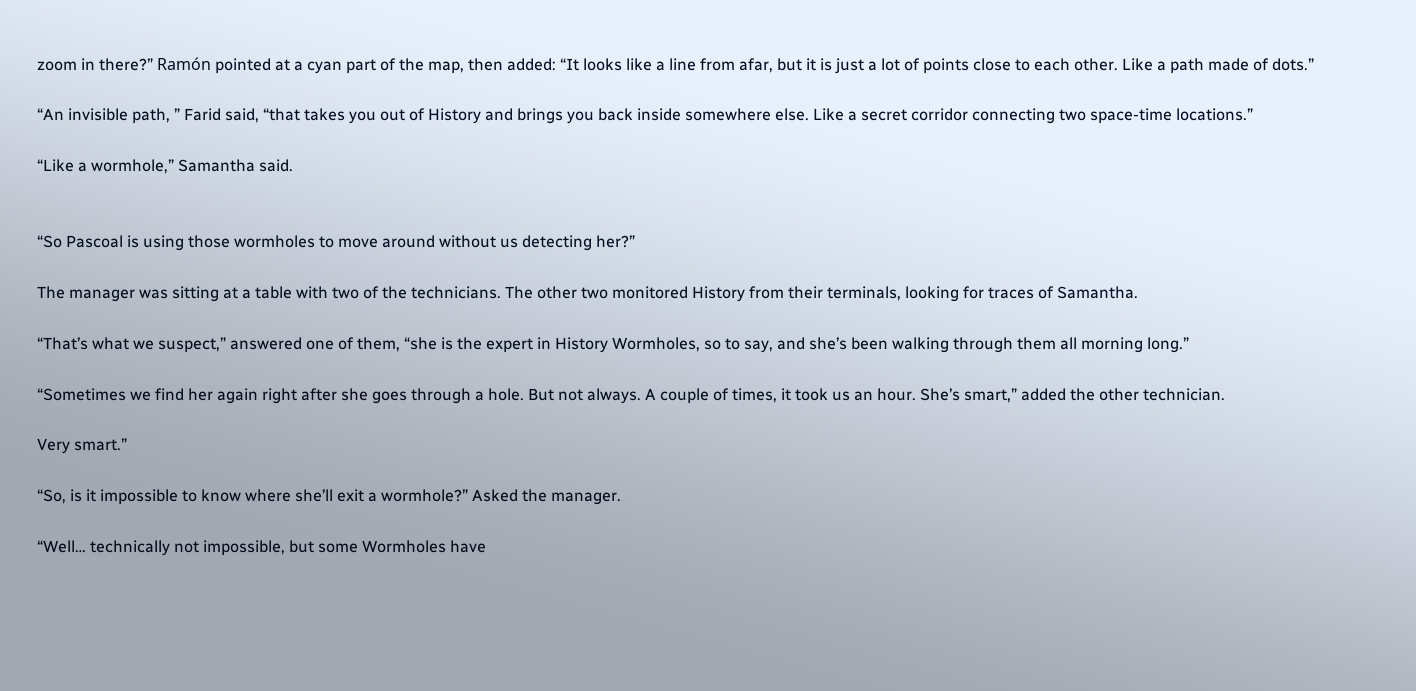zoom in there?” Ramón pointed at a cyan part of the map, then added: “It looks like a line from afar, but it is just a lot of points close to each other. Like a path made of dots.”

“An invisible path, ” Farid said, “that takes you out of History and brings you back inside somewhere else. Like a secret corridor connecting two space-time locations.”

“Like a wormhole,” Samantha said.


“So Pascoal is using those wormholes to move around without us detecting her?”

The manager was sitting at a table with two of the technicians. The other two monitored History from their terminals, looking for traces of Samantha.

“That’s what we suspect,” answered one of them, “she is the expert in History Wormholes, so to say, and she’s been walking through them all morning long.”

“Sometimes we find her again right after she goes through a hole. But not always. A couple of times, it took us an hour. She’s smart,” added the other technician.

Very smart.”

“So, is it impossible to know where she’ll exit a wormhole?” Asked the manager.

“Well… technically not impossible, but some Wormholes have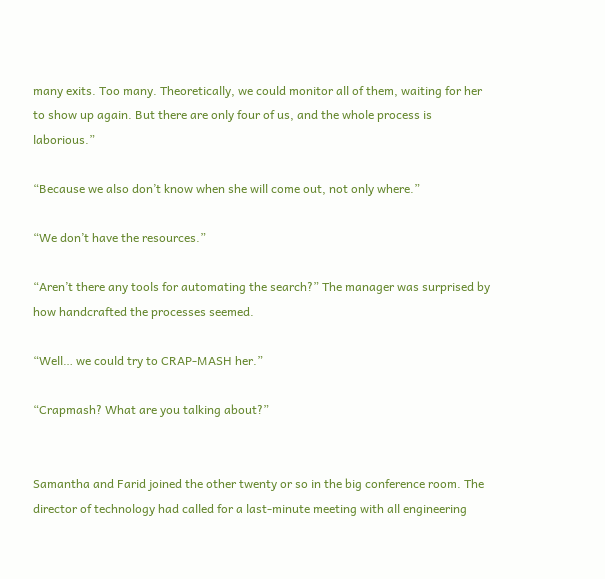many exits. Too many. Theoretically, we could monitor all of them, waiting for her to show up again. But there are only four of us, and the whole process is laborious.”

“Because we also don’t know when she will come out, not only where.”

“We don’t have the resources.”

“Aren’t there any tools for automating the search?” The manager was surprised by how handcrafted the processes seemed.

“Well… we could try to CRAP-MASH her.”

“Crapmash? What are you talking about?”


Samantha and Farid joined the other twenty or so in the big conference room. The director of technology had called for a last-minute meeting with all engineering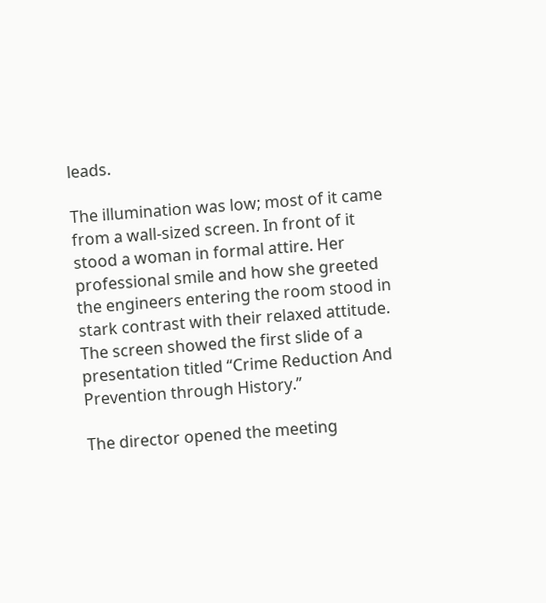leads.

The illumination was low; most of it came from a wall-sized screen. In front of it stood a woman in formal attire. Her professional smile and how she greeted the engineers entering the room stood in stark contrast with their relaxed attitude. The screen showed the first slide of a presentation titled “Crime Reduction And Prevention through History.”

The director opened the meeting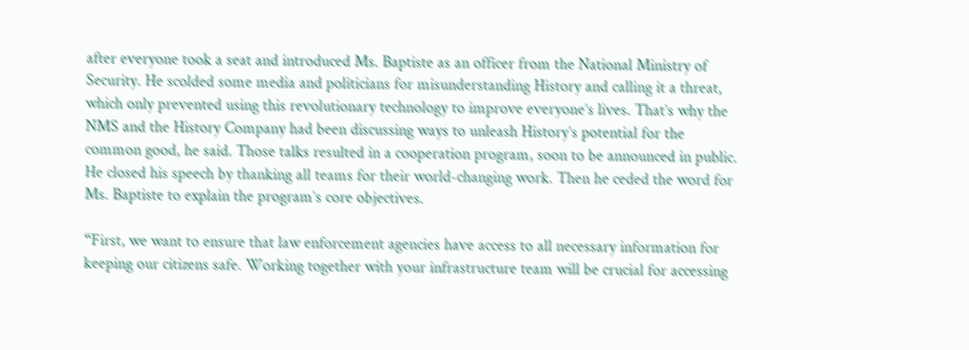after everyone took a seat and introduced Ms. Baptiste as an officer from the National Ministry of Security. He scolded some media and politicians for misunderstanding History and calling it a threat, which only prevented using this revolutionary technology to improve everyone’s lives. That’s why the NMS and the History Company had been discussing ways to unleash History’s potential for the common good, he said. Those talks resulted in a cooperation program, soon to be announced in public. He closed his speech by thanking all teams for their world-changing work. Then he ceded the word for Ms. Baptiste to explain the program’s core objectives.

“First, we want to ensure that law enforcement agencies have access to all necessary information for keeping our citizens safe. Working together with your infrastructure team will be crucial for accessing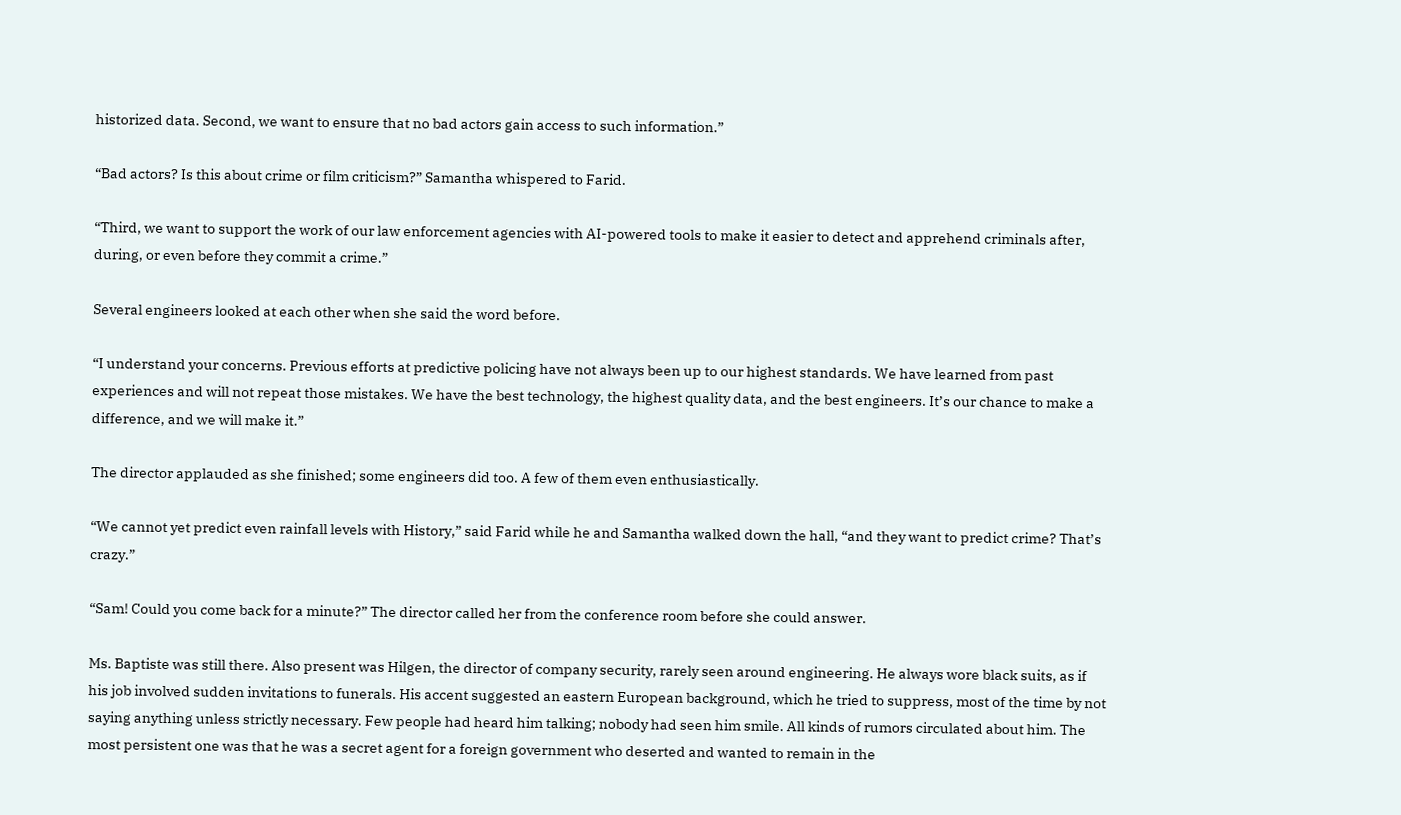historized data. Second, we want to ensure that no bad actors gain access to such information.”

“Bad actors? Is this about crime or film criticism?” Samantha whispered to Farid.

“Third, we want to support the work of our law enforcement agencies with AI-powered tools to make it easier to detect and apprehend criminals after, during, or even before they commit a crime.”

Several engineers looked at each other when she said the word before.

“I understand your concerns. Previous efforts at predictive policing have not always been up to our highest standards. We have learned from past experiences and will not repeat those mistakes. We have the best technology, the highest quality data, and the best engineers. It’s our chance to make a difference, and we will make it.”

The director applauded as she finished; some engineers did too. A few of them even enthusiastically.

“We cannot yet predict even rainfall levels with History,” said Farid while he and Samantha walked down the hall, “and they want to predict crime? That’s crazy.”

“Sam! Could you come back for a minute?” The director called her from the conference room before she could answer.

Ms. Baptiste was still there. Also present was Hilgen, the director of company security, rarely seen around engineering. He always wore black suits, as if his job involved sudden invitations to funerals. His accent suggested an eastern European background, which he tried to suppress, most of the time by not saying anything unless strictly necessary. Few people had heard him talking; nobody had seen him smile. All kinds of rumors circulated about him. The most persistent one was that he was a secret agent for a foreign government who deserted and wanted to remain in the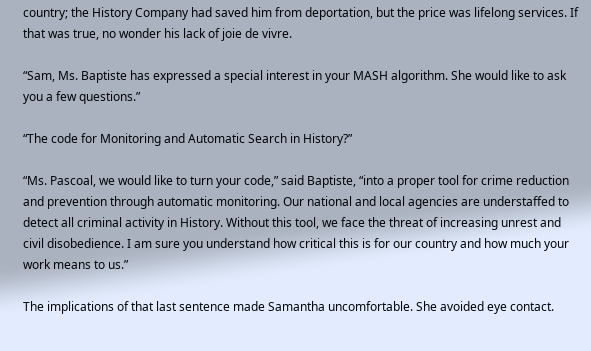country; the History Company had saved him from deportation, but the price was lifelong services. If that was true, no wonder his lack of joie de vivre.

“Sam, Ms. Baptiste has expressed a special interest in your MASH algorithm. She would like to ask you a few questions.”

“The code for Monitoring and Automatic Search in History?”

“Ms. Pascoal, we would like to turn your code,” said Baptiste, “into a proper tool for crime reduction and prevention through automatic monitoring. Our national and local agencies are understaffed to detect all criminal activity in History. Without this tool, we face the threat of increasing unrest and civil disobedience. I am sure you understand how critical this is for our country and how much your work means to us.”

The implications of that last sentence made Samantha uncomfortable. She avoided eye contact.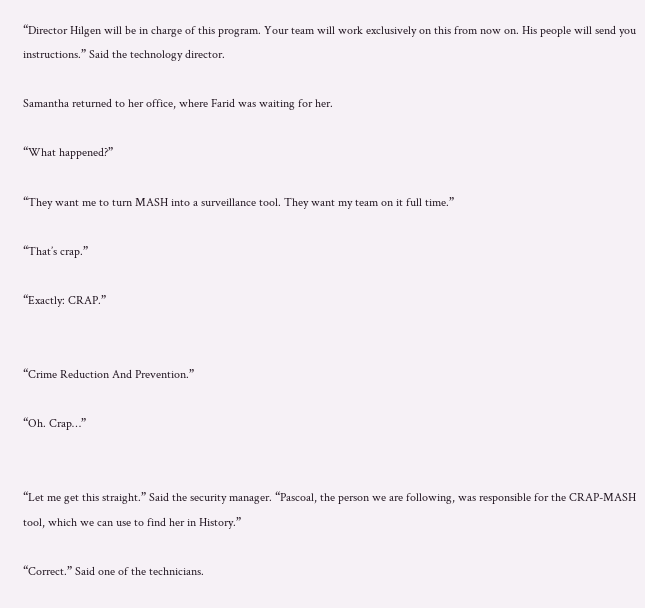“Director Hilgen will be in charge of this program. Your team will work exclusively on this from now on. His people will send you instructions.” Said the technology director.

Samantha returned to her office, where Farid was waiting for her.

“What happened?”

“They want me to turn MASH into a surveillance tool. They want my team on it full time.”

“That’s crap.”

“Exactly: CRAP.”


“Crime Reduction And Prevention.”

“Oh. Crap…”


“Let me get this straight.” Said the security manager. “Pascoal, the person we are following, was responsible for the CRAP-MASH tool, which we can use to find her in History.”

“Correct.” Said one of the technicians.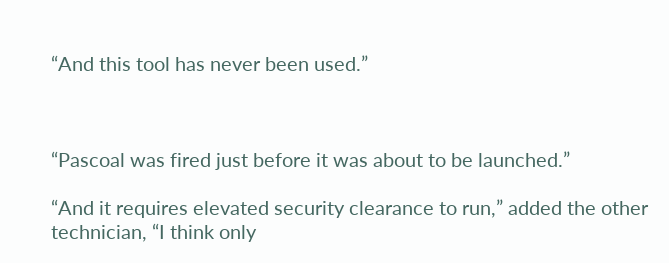“And this tool has never been used.”



“Pascoal was fired just before it was about to be launched.”

“And it requires elevated security clearance to run,” added the other technician, “I think only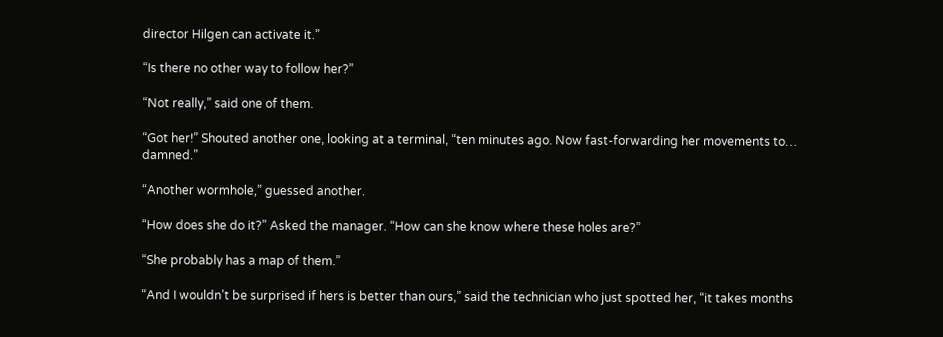director Hilgen can activate it.”

“Is there no other way to follow her?”

“Not really,” said one of them.

“Got her!” Shouted another one, looking at a terminal, “ten minutes ago. Now fast-forwarding her movements to… damned.”

“Another wormhole,” guessed another.

“How does she do it?” Asked the manager. “How can she know where these holes are?”

“She probably has a map of them.”

“And I wouldn’t be surprised if hers is better than ours,” said the technician who just spotted her, “it takes months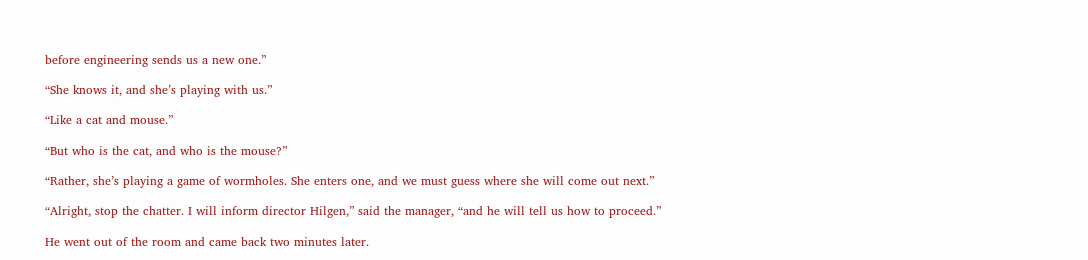before engineering sends us a new one.”

“She knows it, and she’s playing with us.”

“Like a cat and mouse.”

“But who is the cat, and who is the mouse?”

“Rather, she’s playing a game of wormholes. She enters one, and we must guess where she will come out next.”

“Alright, stop the chatter. I will inform director Hilgen,” said the manager, “and he will tell us how to proceed.”

He went out of the room and came back two minutes later.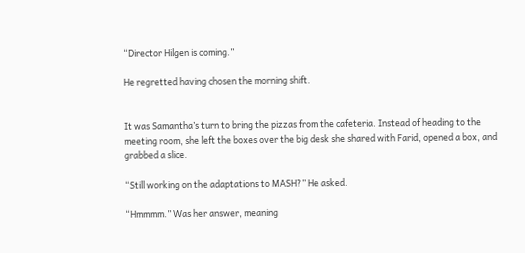“Director Hilgen is coming.”

He regretted having chosen the morning shift.


It was Samantha’s turn to bring the pizzas from the cafeteria. Instead of heading to the meeting room, she left the boxes over the big desk she shared with Farid, opened a box, and grabbed a slice.

“Still working on the adaptations to MASH?” He asked.

“Hmmmm.” Was her answer, meaning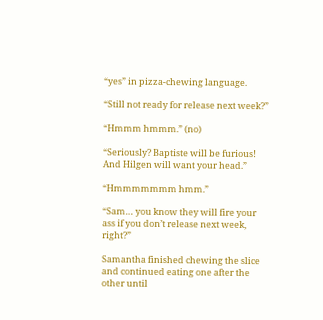“yes” in pizza-chewing language.

“Still not ready for release next week?”

“Hmmm hmmm.” (no)

“Seriously? Baptiste will be furious! And Hilgen will want your head.”

“Hmmmmmmm hmm.”

“Sam… you know they will fire your ass if you don’t release next week, right?”

Samantha finished chewing the slice and continued eating one after the other until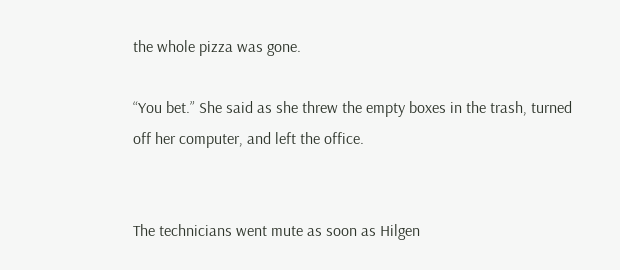the whole pizza was gone.

“You bet.” She said as she threw the empty boxes in the trash, turned off her computer, and left the office.


The technicians went mute as soon as Hilgen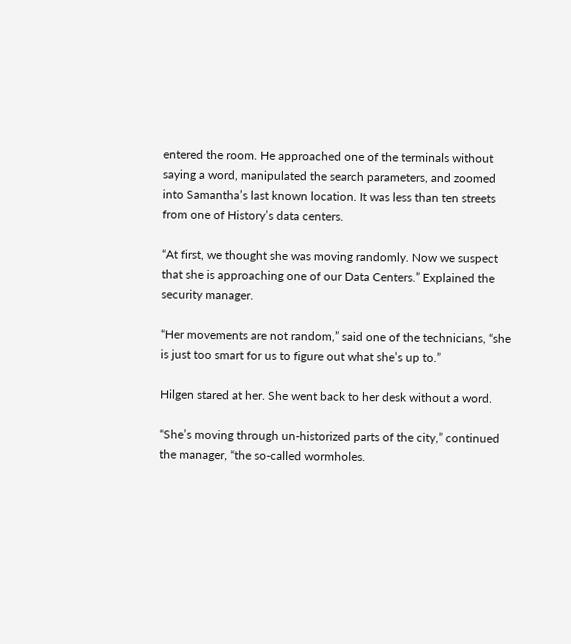entered the room. He approached one of the terminals without saying a word, manipulated the search parameters, and zoomed into Samantha’s last known location. It was less than ten streets from one of History’s data centers.

“At first, we thought she was moving randomly. Now we suspect that she is approaching one of our Data Centers.” Explained the security manager.

“Her movements are not random,” said one of the technicians, “she is just too smart for us to figure out what she’s up to.”

Hilgen stared at her. She went back to her desk without a word.

“She’s moving through un-historized parts of the city,” continued the manager, “the so-called wormholes.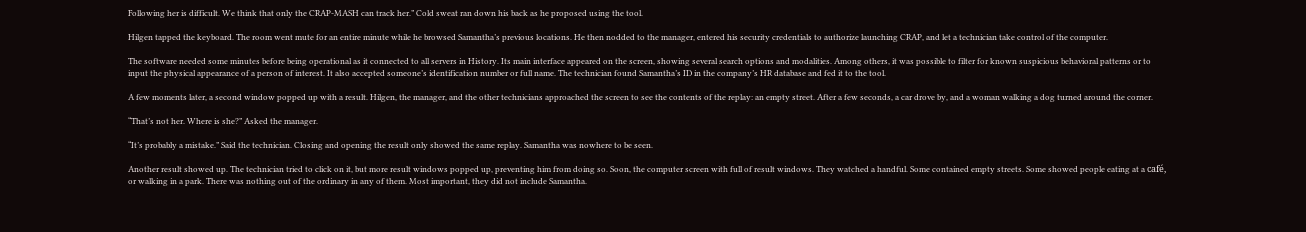Following her is difficult. We think that only the CRAP-MASH can track her.” Cold sweat ran down his back as he proposed using the tool.

Hilgen tapped the keyboard. The room went mute for an entire minute while he browsed Samantha’s previous locations. He then nodded to the manager, entered his security credentials to authorize launching CRAP, and let a technician take control of the computer.

The software needed some minutes before being operational as it connected to all servers in History. Its main interface appeared on the screen, showing several search options and modalities. Among others, it was possible to filter for known suspicious behavioral patterns or to input the physical appearance of a person of interest. It also accepted someone’s identification number or full name. The technician found Samantha’s ID in the company’s HR database and fed it to the tool.

A few moments later, a second window popped up with a result. Hilgen, the manager, and the other technicians approached the screen to see the contents of the replay: an empty street. After a few seconds, a car drove by, and a woman walking a dog turned around the corner.

“That’s not her. Where is she?” Asked the manager.

“It’s probably a mistake.” Said the technician. Closing and opening the result only showed the same replay. Samantha was nowhere to be seen.

Another result showed up. The technician tried to click on it, but more result windows popped up, preventing him from doing so. Soon, the computer screen with full of result windows. They watched a handful. Some contained empty streets. Some showed people eating at a café, or walking in a park. There was nothing out of the ordinary in any of them. Most important, they did not include Samantha.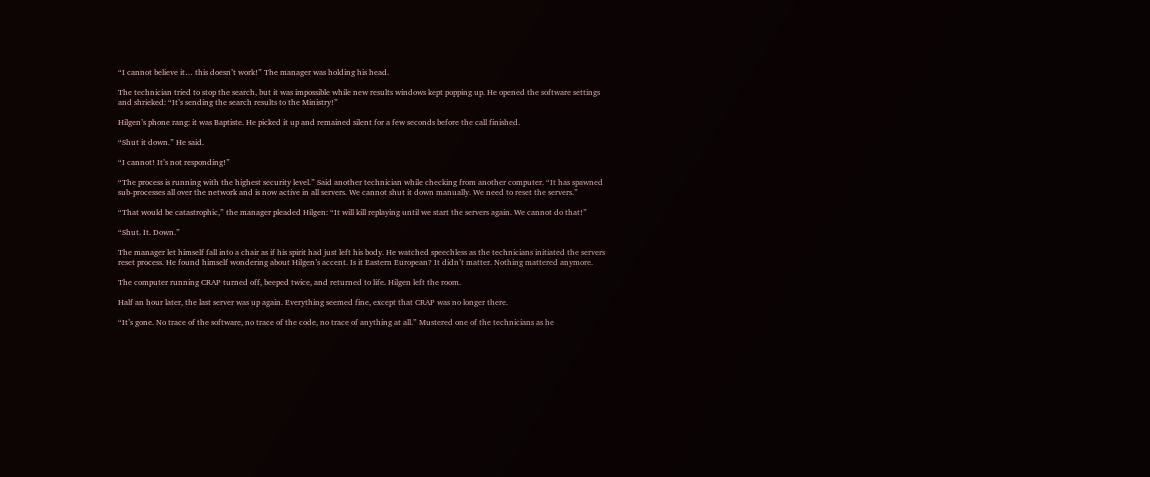“I cannot believe it… this doesn’t work!” The manager was holding his head.

The technician tried to stop the search, but it was impossible while new results windows kept popping up. He opened the software settings and shrieked: “It’s sending the search results to the Ministry!”

Hilgen’s phone rang: it was Baptiste. He picked it up and remained silent for a few seconds before the call finished.

“Shut it down.” He said.

“I cannot! It’s not responding!”

“The process is running with the highest security level.” Said another technician while checking from another computer. “It has spawned sub-processes all over the network and is now active in all servers. We cannot shut it down manually. We need to reset the servers.”

“That would be catastrophic,” the manager pleaded Hilgen: “It will kill replaying until we start the servers again. We cannot do that!”

“Shut. It. Down.”

The manager let himself fall into a chair as if his spirit had just left his body. He watched speechless as the technicians initiated the servers reset process. He found himself wondering about Hilgen’s accent. Is it Eastern European? It didn’t matter. Nothing mattered anymore.

The computer running CRAP turned off, beeped twice, and returned to life. Hilgen left the room.

Half an hour later, the last server was up again. Everything seemed fine, except that CRAP was no longer there.

“It’s gone. No trace of the software, no trace of the code, no trace of anything at all.” Mustered one of the technicians as he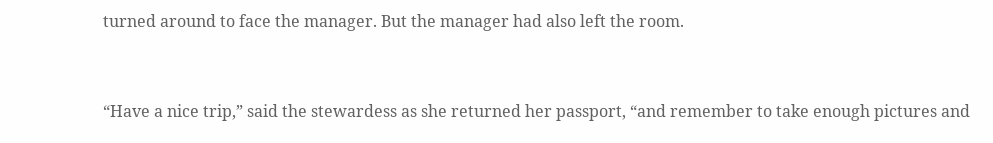turned around to face the manager. But the manager had also left the room.


“Have a nice trip,” said the stewardess as she returned her passport, “and remember to take enough pictures and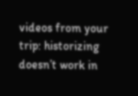videos from your trip: historizing doesn’t work in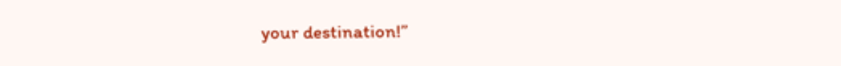your destination!”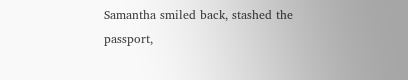Samantha smiled back, stashed the passport,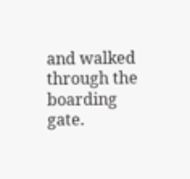and walked through the boarding gate.